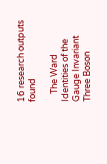16 research outputs found

    The Ward Identities of the Gauge Invariant Three Boson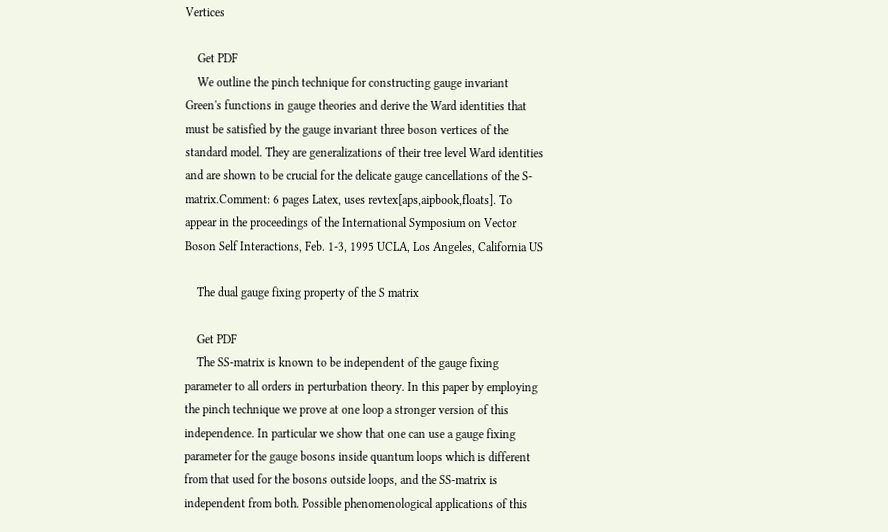Vertices

    Get PDF
    We outline the pinch technique for constructing gauge invariant Green's functions in gauge theories and derive the Ward identities that must be satisfied by the gauge invariant three boson vertices of the standard model. They are generalizations of their tree level Ward identities and are shown to be crucial for the delicate gauge cancellations of the S-matrix.Comment: 6 pages Latex, uses revtex[aps,aipbook,floats]. To appear in the proceedings of the International Symposium on Vector Boson Self Interactions, Feb. 1-3, 1995 UCLA, Los Angeles, California US

    The dual gauge fixing property of the S matrix

    Get PDF
    The SS-matrix is known to be independent of the gauge fixing parameter to all orders in perturbation theory. In this paper by employing the pinch technique we prove at one loop a stronger version of this independence. In particular we show that one can use a gauge fixing parameter for the gauge bosons inside quantum loops which is different from that used for the bosons outside loops, and the SS-matrix is independent from both. Possible phenomenological applications of this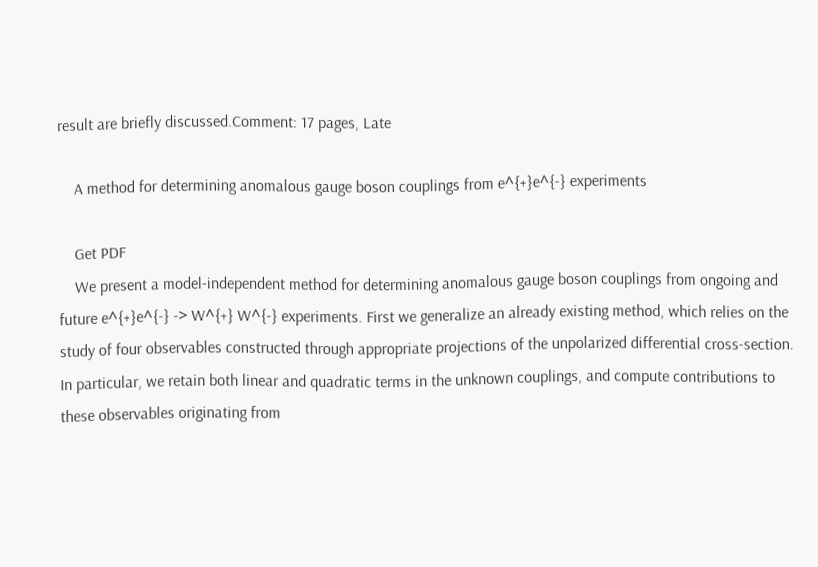result are briefly discussed.Comment: 17 pages, Late

    A method for determining anomalous gauge boson couplings from e^{+}e^{-} experiments

    Get PDF
    We present a model-independent method for determining anomalous gauge boson couplings from ongoing and future e^{+}e^{-} -> W^{+} W^{-} experiments. First we generalize an already existing method, which relies on the study of four observables constructed through appropriate projections of the unpolarized differential cross-section. In particular, we retain both linear and quadratic terms in the unknown couplings, and compute contributions to these observables originating from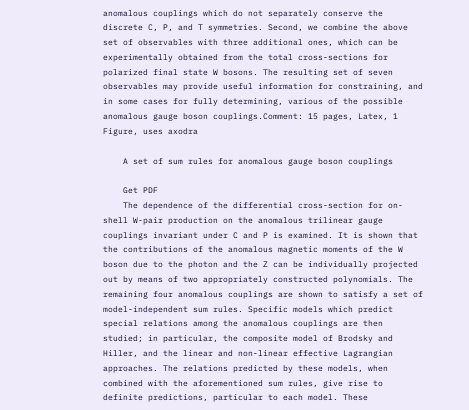anomalous couplings which do not separately conserve the discrete C, P, and T symmetries. Second, we combine the above set of observables with three additional ones, which can be experimentally obtained from the total cross-sections for polarized final state W bosons. The resulting set of seven observables may provide useful information for constraining, and in some cases for fully determining, various of the possible anomalous gauge boson couplings.Comment: 15 pages, Latex, 1 Figure, uses axodra

    A set of sum rules for anomalous gauge boson couplings

    Get PDF
    The dependence of the differential cross-section for on-shell W-pair production on the anomalous trilinear gauge couplings invariant under C and P is examined. It is shown that the contributions of the anomalous magnetic moments of the W boson due to the photon and the Z can be individually projected out by means of two appropriately constructed polynomials. The remaining four anomalous couplings are shown to satisfy a set of model-independent sum rules. Specific models which predict special relations among the anomalous couplings are then studied; in particular, the composite model of Brodsky and Hiller, and the linear and non-linear effective Lagrangian approaches. The relations predicted by these models, when combined with the aforementioned sum rules, give rise to definite predictions, particular to each model. These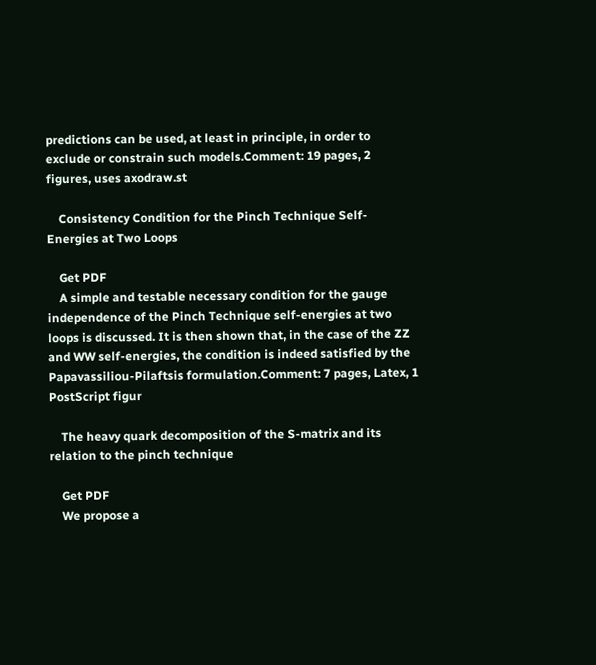predictions can be used, at least in principle, in order to exclude or constrain such models.Comment: 19 pages, 2 figures, uses axodraw.st

    Consistency Condition for the Pinch Technique Self-Energies at Two Loops

    Get PDF
    A simple and testable necessary condition for the gauge independence of the Pinch Technique self-energies at two loops is discussed. It is then shown that, in the case of the ZZ and WW self-energies, the condition is indeed satisfied by the Papavassiliou-Pilaftsis formulation.Comment: 7 pages, Latex, 1 PostScript figur

    The heavy quark decomposition of the S-matrix and its relation to the pinch technique

    Get PDF
    We propose a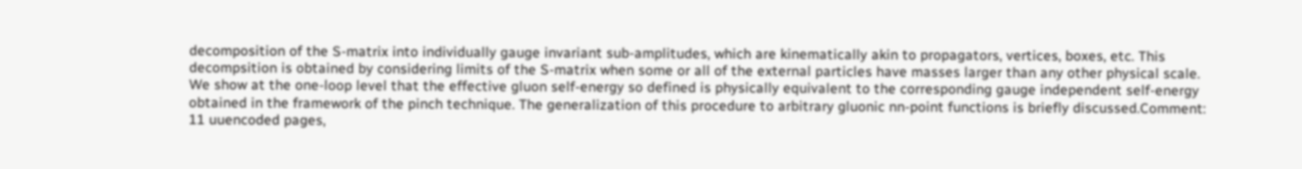decomposition of the S-matrix into individually gauge invariant sub-amplitudes, which are kinematically akin to propagators, vertices, boxes, etc. This decompsition is obtained by considering limits of the S-matrix when some or all of the external particles have masses larger than any other physical scale. We show at the one-loop level that the effective gluon self-energy so defined is physically equivalent to the corresponding gauge independent self-energy obtained in the framework of the pinch technique. The generalization of this procedure to arbitrary gluonic nn-point functions is briefly discussed.Comment: 11 uuencoded pages,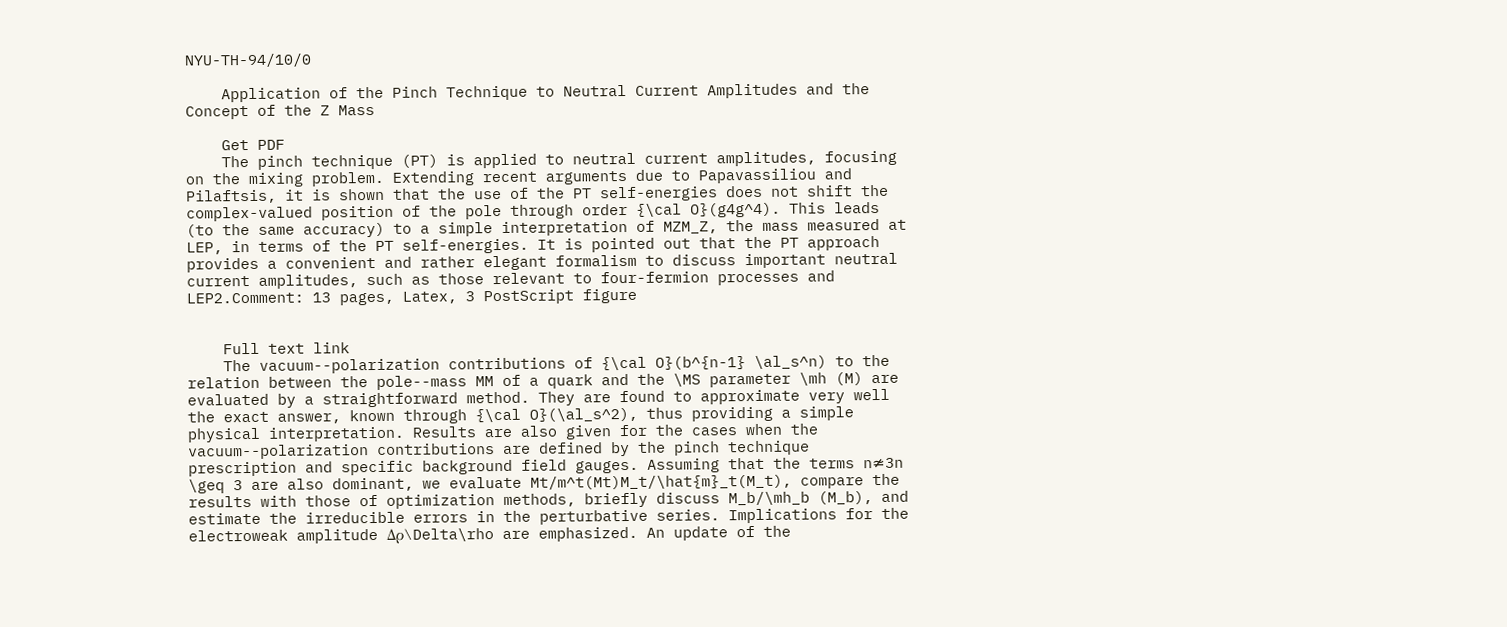NYU-TH-94/10/0

    Application of the Pinch Technique to Neutral Current Amplitudes and the Concept of the Z Mass

    Get PDF
    The pinch technique (PT) is applied to neutral current amplitudes, focusing on the mixing problem. Extending recent arguments due to Papavassiliou and Pilaftsis, it is shown that the use of the PT self-energies does not shift the complex-valued position of the pole through order {\cal O}(g4g^4). This leads (to the same accuracy) to a simple interpretation of MZM_Z, the mass measured at LEP, in terms of the PT self-energies. It is pointed out that the PT approach provides a convenient and rather elegant formalism to discuss important neutral current amplitudes, such as those relevant to four-fermion processes and LEP2.Comment: 13 pages, Latex, 3 PostScript figure


    Full text link
    The vacuum--polarization contributions of {\cal O}(b^{n-1} \al_s^n) to the relation between the pole--mass MM of a quark and the \MS parameter \mh (M) are evaluated by a straightforward method. They are found to approximate very well the exact answer, known through {\cal O}(\al_s^2), thus providing a simple physical interpretation. Results are also given for the cases when the vacuum--polarization contributions are defined by the pinch technique prescription and specific background field gauges. Assuming that the terms n≄3n \geq 3 are also dominant, we evaluate Mt/m^t(Mt)M_t/\hat{m}_t(M_t), compare the results with those of optimization methods, briefly discuss M_b/\mh_b (M_b), and estimate the irreducible errors in the perturbative series. Implications for the electroweak amplitude Δρ\Delta\rho are emphasized. An update of the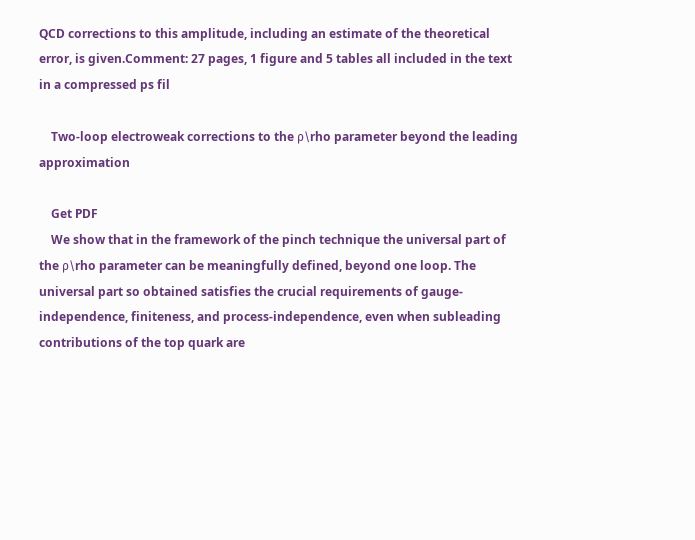QCD corrections to this amplitude, including an estimate of the theoretical error, is given.Comment: 27 pages, 1 figure and 5 tables all included in the text in a compressed ps fil

    Two-loop electroweak corrections to the ρ\rho parameter beyond the leading approximation

    Get PDF
    We show that in the framework of the pinch technique the universal part of the ρ\rho parameter can be meaningfully defined, beyond one loop. The universal part so obtained satisfies the crucial requirements of gauge-independence, finiteness, and process-independence, even when subleading contributions of the top quark are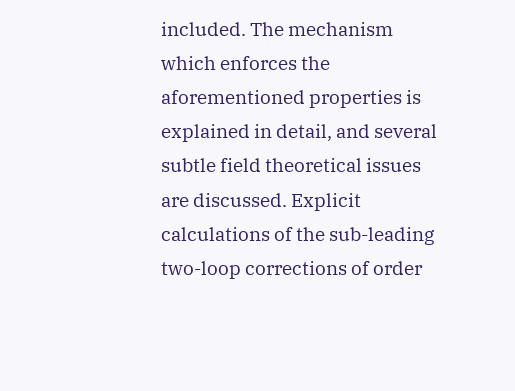included. The mechanism which enforces the aforementioned properties is explained in detail, and several subtle field theoretical issues are discussed. Explicit calculations of the sub-leading two-loop corrections of order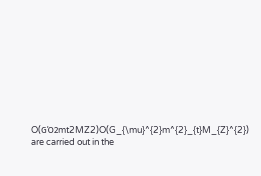O(GΌ2mt2MZ2)O(G_{\mu}^{2}m^{2}_{t}M_{Z}^{2}) are carried out in the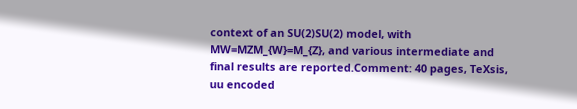context of an SU(2)SU(2) model, with MW=MZM_{W}=M_{Z}, and various intermediate and final results are reported.Comment: 40 pages, TeXsis, uu encoded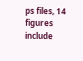ps files, 14 figures include